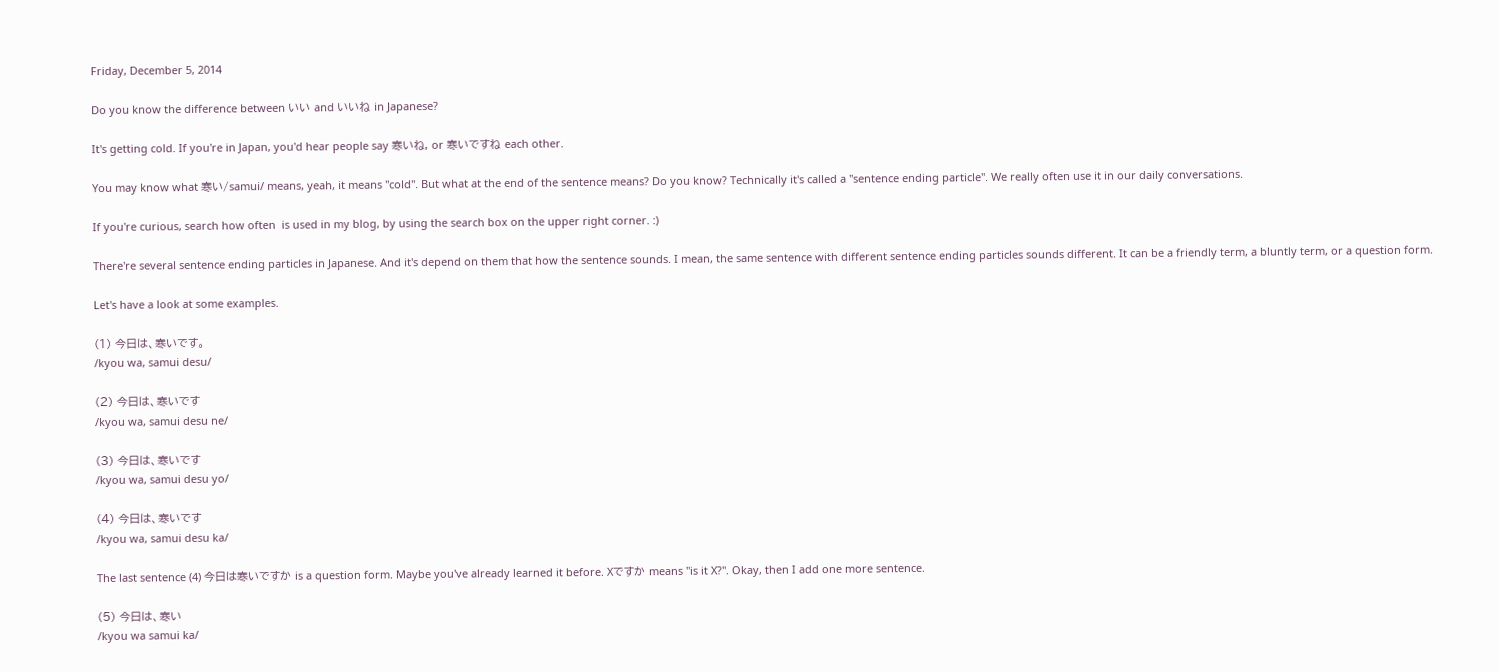Friday, December 5, 2014

Do you know the difference between いい and いいね in Japanese?

It's getting cold. If you're in Japan, you'd hear people say 寒いね, or 寒いですね each other.

You may know what 寒い/samui/ means, yeah, it means "cold". But what at the end of the sentence means? Do you know? Technically it's called a "sentence ending particle". We really often use it in our daily conversations.

If you're curious, search how often  is used in my blog, by using the search box on the upper right corner. :)

There're several sentence ending particles in Japanese. And it's depend on them that how the sentence sounds. I mean, the same sentence with different sentence ending particles sounds different. It can be a friendly term, a bluntly term, or a question form.

Let's have a look at some examples.

(1) 今日は、寒いです。
/kyou wa, samui desu/

(2) 今日は、寒いです
/kyou wa, samui desu ne/

(3) 今日は、寒いです
/kyou wa, samui desu yo/

(4) 今日は、寒いです
/kyou wa, samui desu ka/

The last sentence (4) 今日は寒いですか is a question form. Maybe you've already learned it before. Xですか means "is it X?". Okay, then I add one more sentence.

(5) 今日は、寒い
/kyou wa samui ka/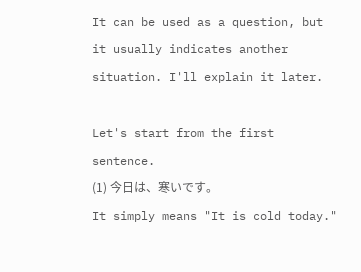It can be used as a question, but it usually indicates another situation. I'll explain it later.

Let's start from the first sentence.
(1) 今日は、寒いです。
It simply means "It is cold today."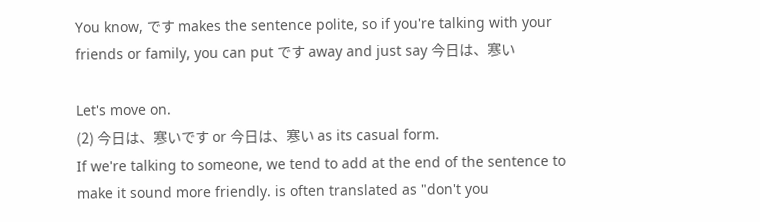You know, です makes the sentence polite, so if you're talking with your friends or family, you can put です away and just say 今日は、寒い

Let's move on.
(2) 今日は、寒いです or 今日は、寒い as its casual form.
If we're talking to someone, we tend to add at the end of the sentence to make it sound more friendly. is often translated as "don't you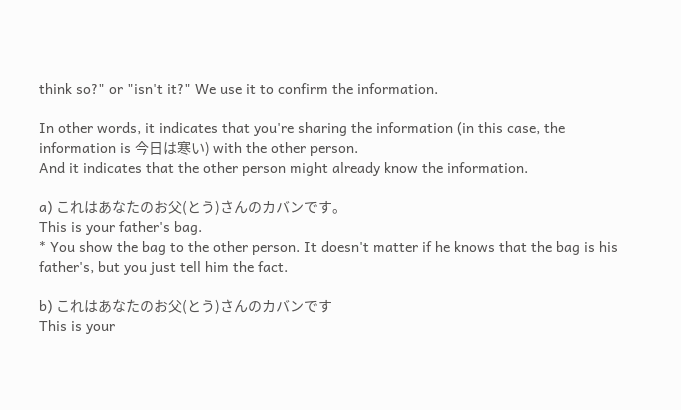think so?" or "isn't it?" We use it to confirm the information.

In other words, it indicates that you're sharing the information (in this case, the information is 今日は寒い) with the other person.
And it indicates that the other person might already know the information.

a) これはあなたのお父(とう)さんのカバンです。
This is your father's bag.
* You show the bag to the other person. It doesn't matter if he knows that the bag is his father's, but you just tell him the fact.

b) これはあなたのお父(とう)さんのカバンです
This is your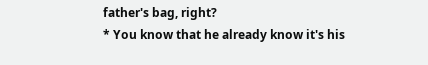father's bag, right?
* You know that he already know it's his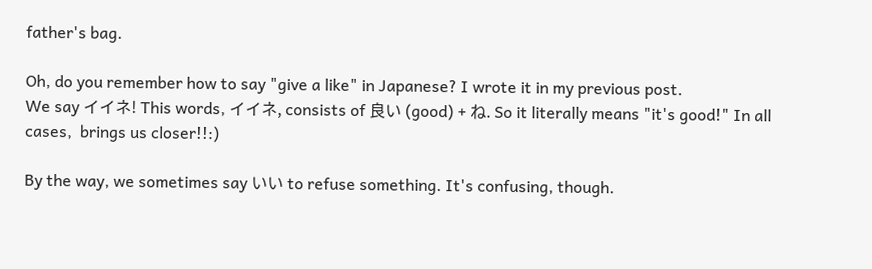father's bag.

Oh, do you remember how to say "give a like" in Japanese? I wrote it in my previous post.
We say イイネ! This words, イイネ, consists of 良い (good) + ね. So it literally means "it's good!" In all cases,  brings us closer!!:)

By the way, we sometimes say いい to refuse something. It's confusing, though.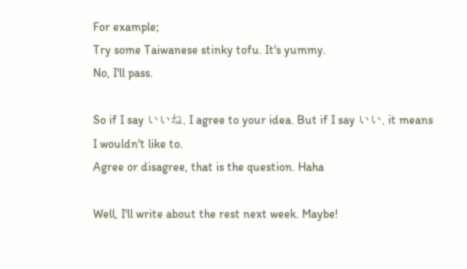For example;
Try some Taiwanese stinky tofu. It's yummy.
No, I'll pass.

So if I say いいね, I agree to your idea. But if I say いい, it means I wouldn't like to.
Agree or disagree, that is the question. Haha

Well, I'll write about the rest next week. Maybe!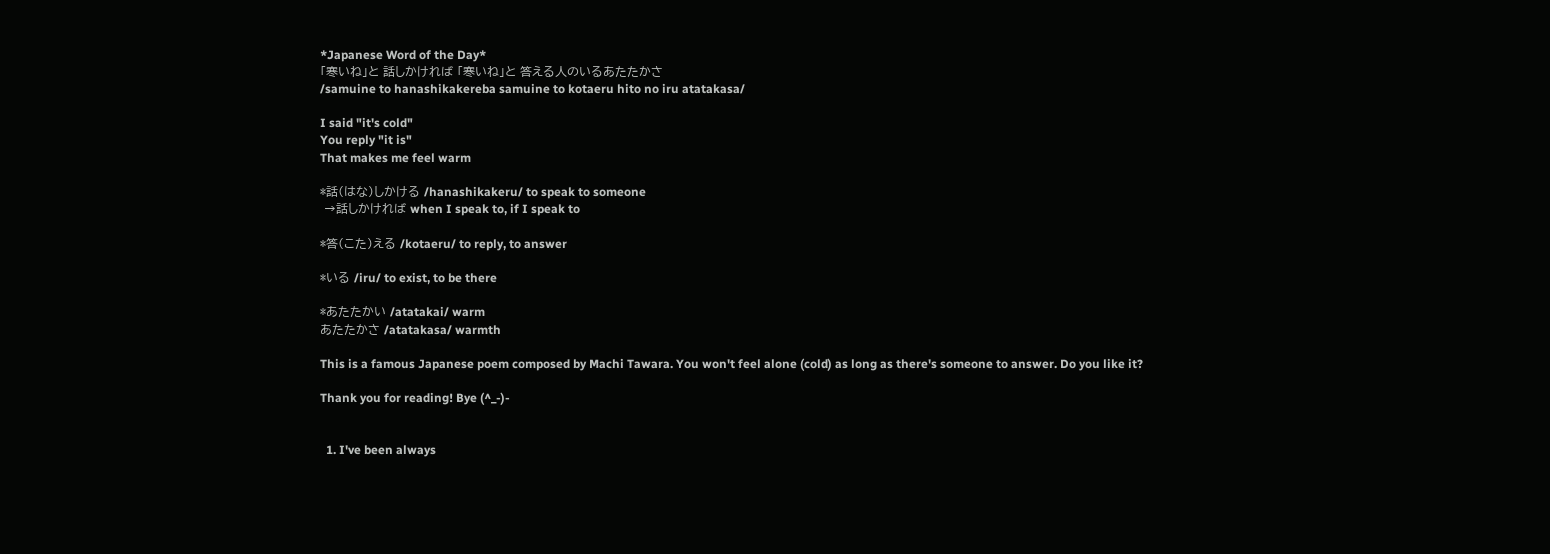*Japanese Word of the Day*
「寒いね」と 話しかければ 「寒いね」と 答える人のいるあたたかさ
/samuine to hanashikakereba samuine to kotaeru hito no iru atatakasa/

I said "it's cold"
You reply "it is"
That makes me feel warm

*話(はな)しかける /hanashikakeru/ to speak to someone
 →話しかければ when I speak to, if I speak to

*答(こた)える /kotaeru/ to reply, to answer

*いる /iru/ to exist, to be there

*あたたかい /atatakai/ warm
あたたかさ /atatakasa/ warmth

This is a famous Japanese poem composed by Machi Tawara. You won't feel alone (cold) as long as there's someone to answer. Do you like it?

Thank you for reading! Bye (^_-)-


  1. I've been always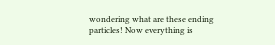wondering what are these ending particles! Now everything is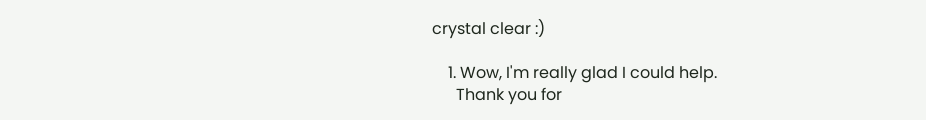crystal clear :)

    1. Wow, I'm really glad I could help.
      Thank you for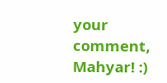your comment, Mahyar! :)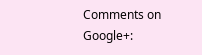Comments on Google+: